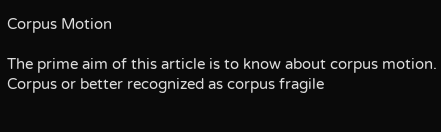Corpus Motion

The prime aim of this article is to know about corpus motion. Corpus or better recognized as corpus fragile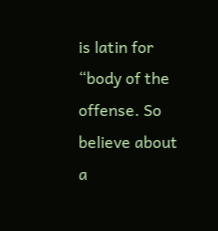is latin for “body of the offense. So believe about a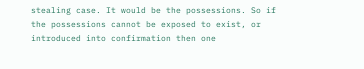stealing case. It would be the possessions. So if the possessions cannot be exposed to exist, or introduced into confirmation then one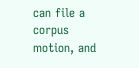can file a corpus motion, and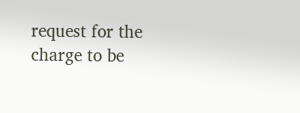request for the charge to be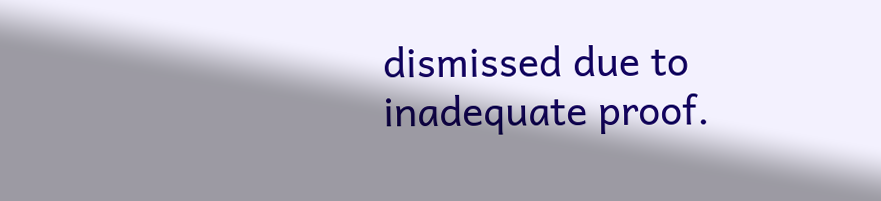dismissed due to inadequate proof.